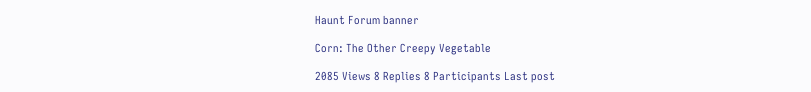Haunt Forum banner

Corn: The Other Creepy Vegetable

2085 Views 8 Replies 8 Participants Last post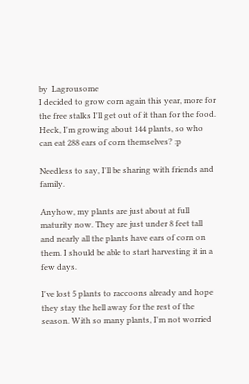by  Lagrousome
I decided to grow corn again this year, more for the free stalks I'll get out of it than for the food. Heck, I'm growing about 144 plants, so who can eat 288 ears of corn themselves? :p

Needless to say, I'll be sharing with friends and family.

Anyhow, my plants are just about at full maturity now. They are just under 8 feet tall and nearly all the plants have ears of corn on them. I should be able to start harvesting it in a few days.

I've lost 5 plants to raccoons already and hope they stay the hell away for the rest of the season. With so many plants, I'm not worried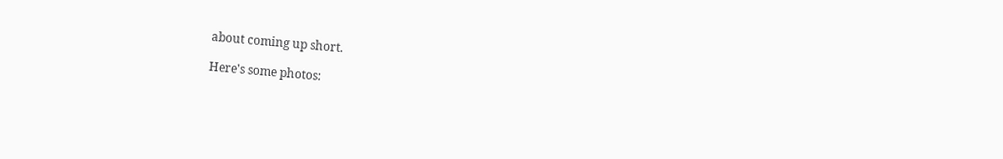about coming up short.

Here's some photos: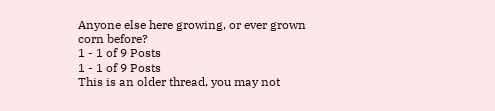Anyone else here growing, or ever grown corn before?
1 - 1 of 9 Posts
1 - 1 of 9 Posts
This is an older thread, you may not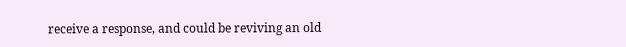receive a response, and could be reviving an old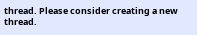thread. Please consider creating a new thread.